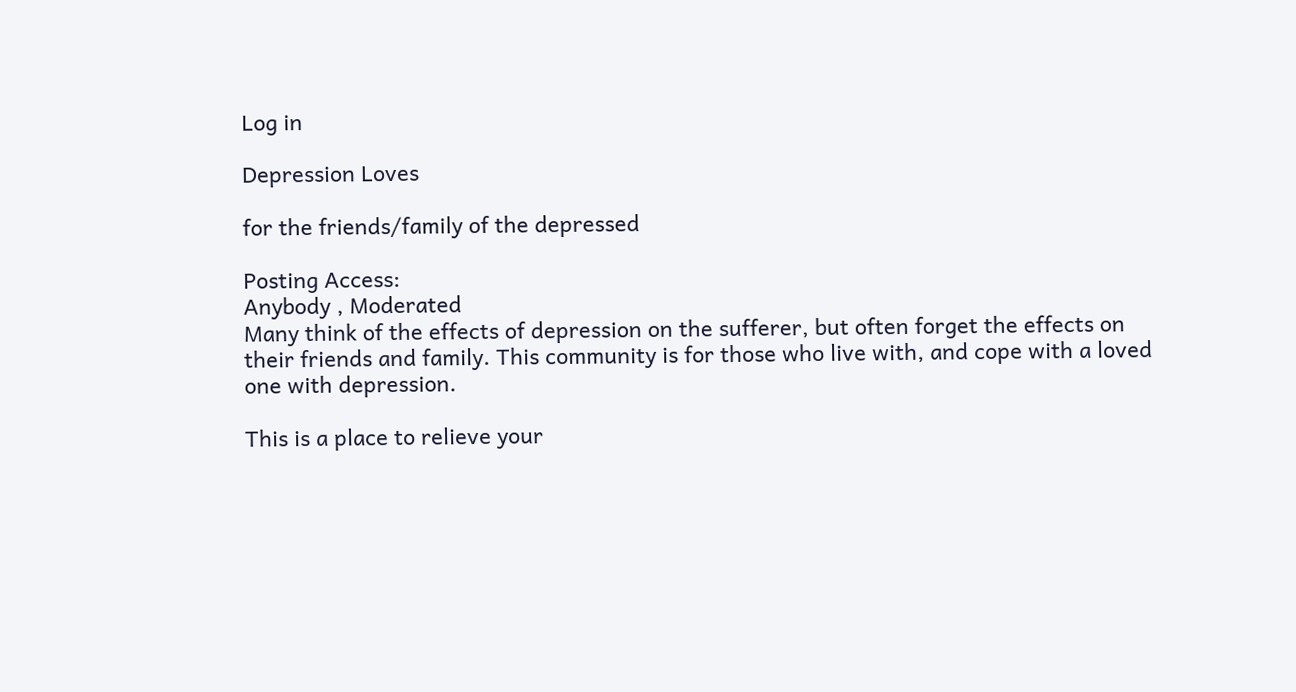Log in

Depression Loves

for the friends/family of the depressed

Posting Access:
Anybody , Moderated
Many think of the effects of depression on the sufferer, but often forget the effects on their friends and family. This community is for those who live with, and cope with a loved one with depression.

This is a place to relieve your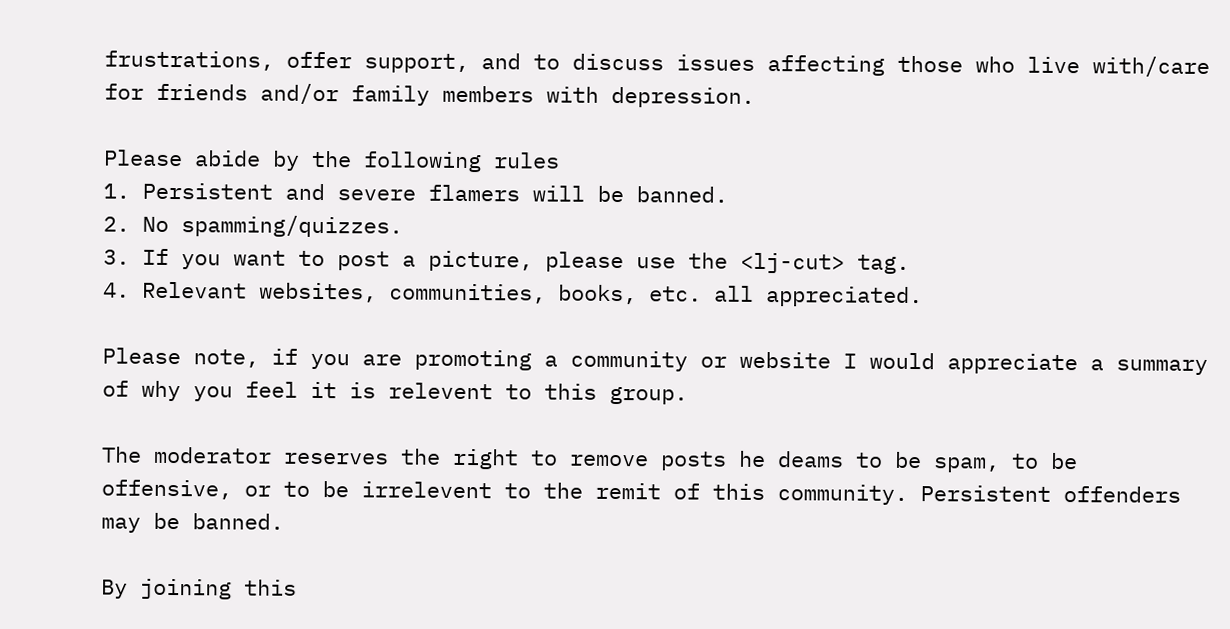frustrations, offer support, and to discuss issues affecting those who live with/care for friends and/or family members with depression.

Please abide by the following rules
1. Persistent and severe flamers will be banned.
2. No spamming/quizzes.
3. If you want to post a picture, please use the <lj-cut> tag.
4. Relevant websites, communities, books, etc. all appreciated.

Please note, if you are promoting a community or website I would appreciate a summary of why you feel it is relevent to this group.

The moderator reserves the right to remove posts he deams to be spam, to be offensive, or to be irrelevent to the remit of this community. Persistent offenders may be banned.

By joining this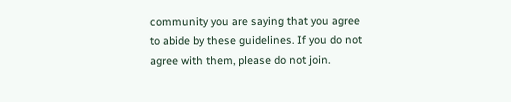community you are saying that you agree to abide by these guidelines. If you do not agree with them, please do not join.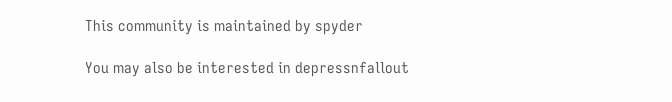This community is maintained by spyder

You may also be interested in depressnfallout